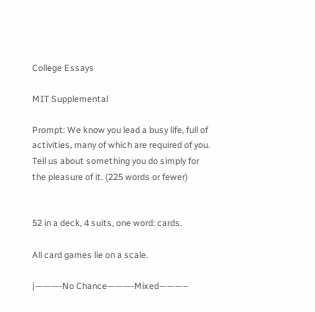College Essays

MIT Supplemental

Prompt: We know you lead a busy life, full of activities, many of which are required of you. Tell us about something you do simply for the pleasure of it. (225 words or fewer)


52 in a deck, 4 suits, one word: cards.

All card games lie on a scale.

|———-No Chance———-Mixed———–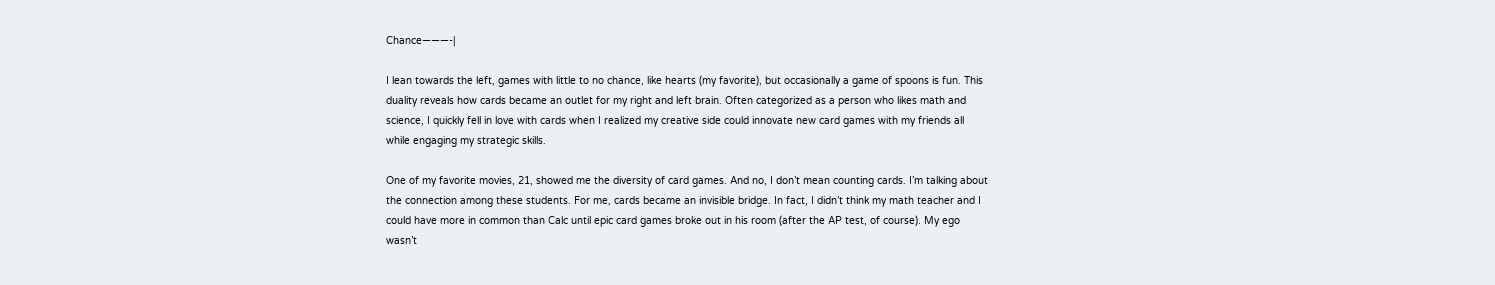Chance———-|

I lean towards the left, games with little to no chance, like hearts (my favorite), but occasionally a game of spoons is fun. This duality reveals how cards became an outlet for my right and left brain. Often categorized as a person who likes math and science, I quickly fell in love with cards when I realized my creative side could innovate new card games with my friends all while engaging my strategic skills.

One of my favorite movies, 21, showed me the diversity of card games. And no, I don’t mean counting cards. I’m talking about the connection among these students. For me, cards became an invisible bridge. In fact, I didn’t think my math teacher and I could have more in common than Calc until epic card games broke out in his room (after the AP test, of course). My ego wasn’t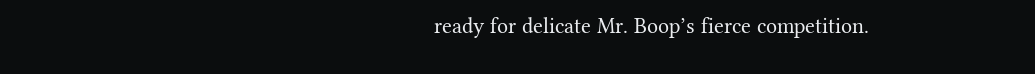ready for delicate Mr. Boop’s fierce competition.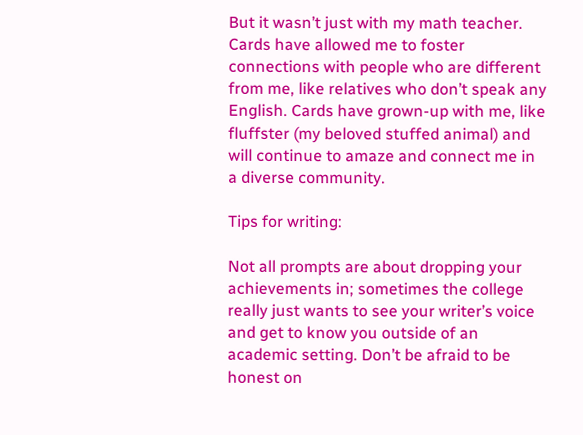But it wasn’t just with my math teacher. Cards have allowed me to foster connections with people who are different from me, like relatives who don’t speak any English. Cards have grown-up with me, like fluffster (my beloved stuffed animal) and will continue to amaze and connect me in a diverse community.

Tips for writing:

Not all prompts are about dropping your achievements in; sometimes the college really just wants to see your writer’s voice and get to know you outside of an academic setting. Don’t be afraid to be honest on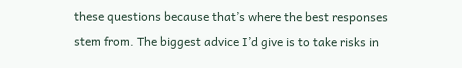these questions because that’s where the best responses stem from. The biggest advice I’d give is to take risks in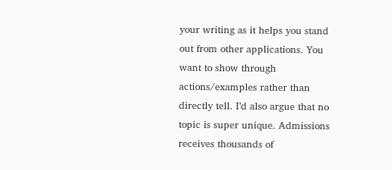your writing as it helps you stand out from other applications. You want to show through actions/examples rather than directly tell. I’d also argue that no topic is super unique. Admissions receives thousands of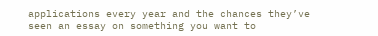applications every year and the chances they’ve seen an essay on something you want to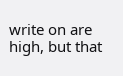write on are high, but that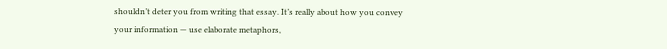shouldn’t deter you from writing that essay. It’s really about how you convey your information — use elaborate metaphors,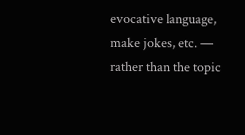evocative language, make jokes, etc. — rather than the topic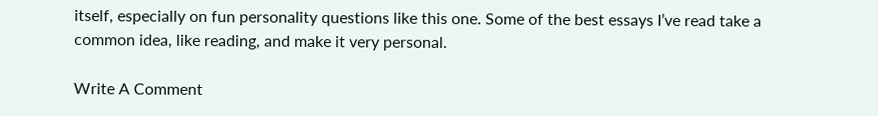itself, especially on fun personality questions like this one. Some of the best essays I’ve read take a common idea, like reading, and make it very personal.

Write A Comment